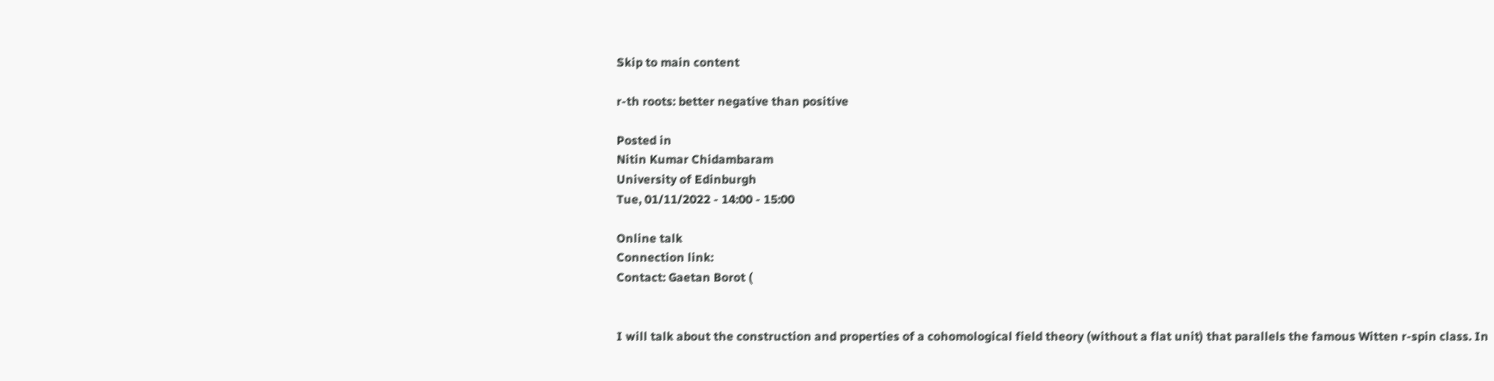Skip to main content

r-th roots: better negative than positive

Posted in
Nitin Kumar Chidambaram
University of Edinburgh
Tue, 01/11/2022 - 14:00 - 15:00

Online talk
Connection link:
Contact: Gaetan Borot (


I will talk about the construction and properties of a cohomological field theory (without a flat unit) that parallels the famous Witten r-spin class. In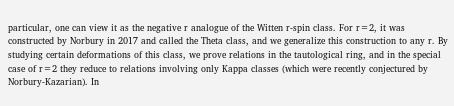particular, one can view it as the negative r analogue of the Witten r-spin class. For r=2, it was constructed by Norbury in 2017 and called the Theta class, and we generalize this construction to any r. By studying certain deformations of this class, we prove relations in the tautological ring, and in the special case of r=2 they reduce to relations involving only Kappa classes (which were recently conjectured by Norbury-Kazarian). In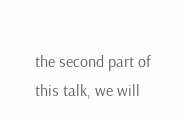the second part of this talk, we will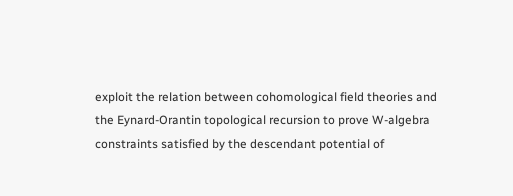exploit the relation between cohomological field theories and the Eynard-Orantin topological recursion to prove W-algebra constraints satisfied by the descendant potential of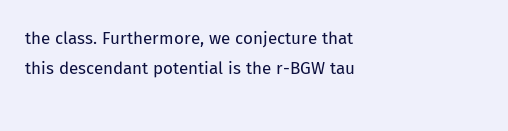the class. Furthermore, we conjecture that this descendant potential is the r-BGW tau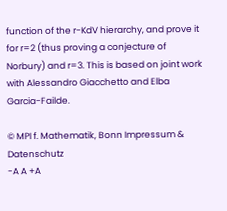function of the r-KdV hierarchy, and prove it for r=2 (thus proving a conjecture of Norbury) and r=3. This is based on joint work with Alessandro Giacchetto and Elba Garcia-Failde.

© MPI f. Mathematik, Bonn Impressum & Datenschutz
-A A +A